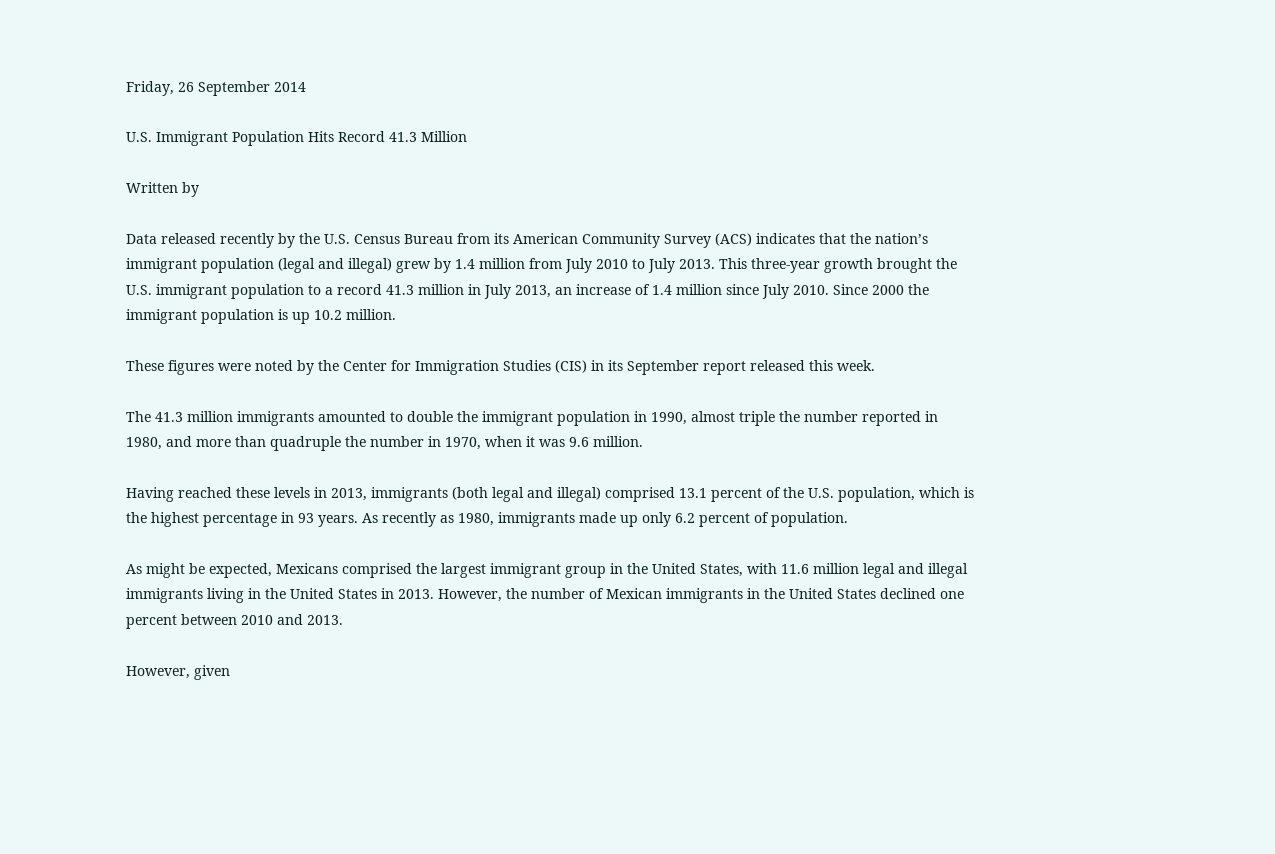Friday, 26 September 2014

U.S. Immigrant Population Hits Record 41.3 Million

Written by

Data released recently by the U.S. Census Bureau from its American Community Survey (ACS) indicates that the nation’s immigrant population (legal and illegal) grew by 1.4 million from July 2010 to July 2013. This three-year growth brought the U.S. immigrant population to a record 41.3 million in July 2013, an increase of 1.4 million since July 2010. Since 2000 the immigrant population is up 10.2 million.

These figures were noted by the Center for Immigration Studies (CIS) in its September report released this week.

The 41.3 million immigrants amounted to double the immigrant population in 1990, almost triple the number reported in 1980, and more than quadruple the number in 1970, when it was 9.6 million.

Having reached these levels in 2013, immigrants (both legal and illegal) comprised 13.1 percent of the U.S. population, which is the highest percentage in 93 years. As recently as 1980, immigrants made up only 6.2 percent of population.

As might be expected, Mexicans comprised the largest immigrant group in the United States, with 11.6 million legal and illegal immigrants living in the United States in 2013. However, the number of Mexican immigrants in the United States declined one percent between 2010 and 2013.

However, given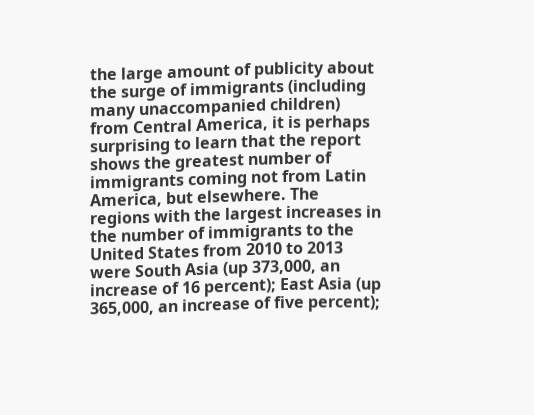the large amount of publicity about the surge of immigrants (including many unaccompanied children) from Central America, it is perhaps surprising to learn that the report shows the greatest number of immigrants coming not from Latin America, but elsewhere. The regions with the largest increases in the number of immigrants to the United States from 2010 to 2013 were South Asia (up 373,000, an increase of 16 percent); East Asia (up 365,000, an increase of five percent);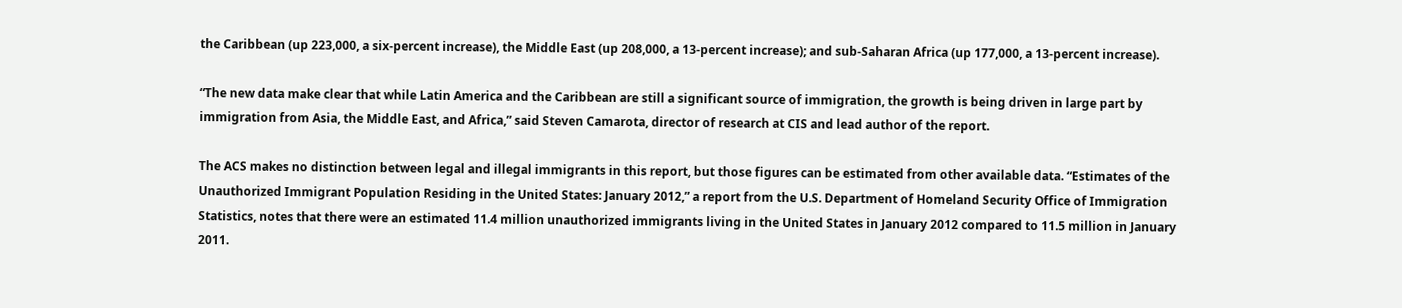the Caribbean (up 223,000, a six-percent increase), the Middle East (up 208,000, a 13-percent increase); and sub-Saharan Africa (up 177,000, a 13-percent increase).

“The new data make clear that while Latin America and the Caribbean are still a significant source of immigration, the growth is being driven in large part by immigration from Asia, the Middle East, and Africa,” said Steven Camarota, director of research at CIS and lead author of the report.

The ACS makes no distinction between legal and illegal immigrants in this report, but those figures can be estimated from other available data. “Estimates of the Unauthorized Immigrant Population Residing in the United States: January 2012,” a report from the U.S. Department of Homeland Security Office of Immigration Statistics, notes that there were an estimated 11.4 million unauthorized immigrants living in the United States in January 2012 compared to 11.5 million in January 2011.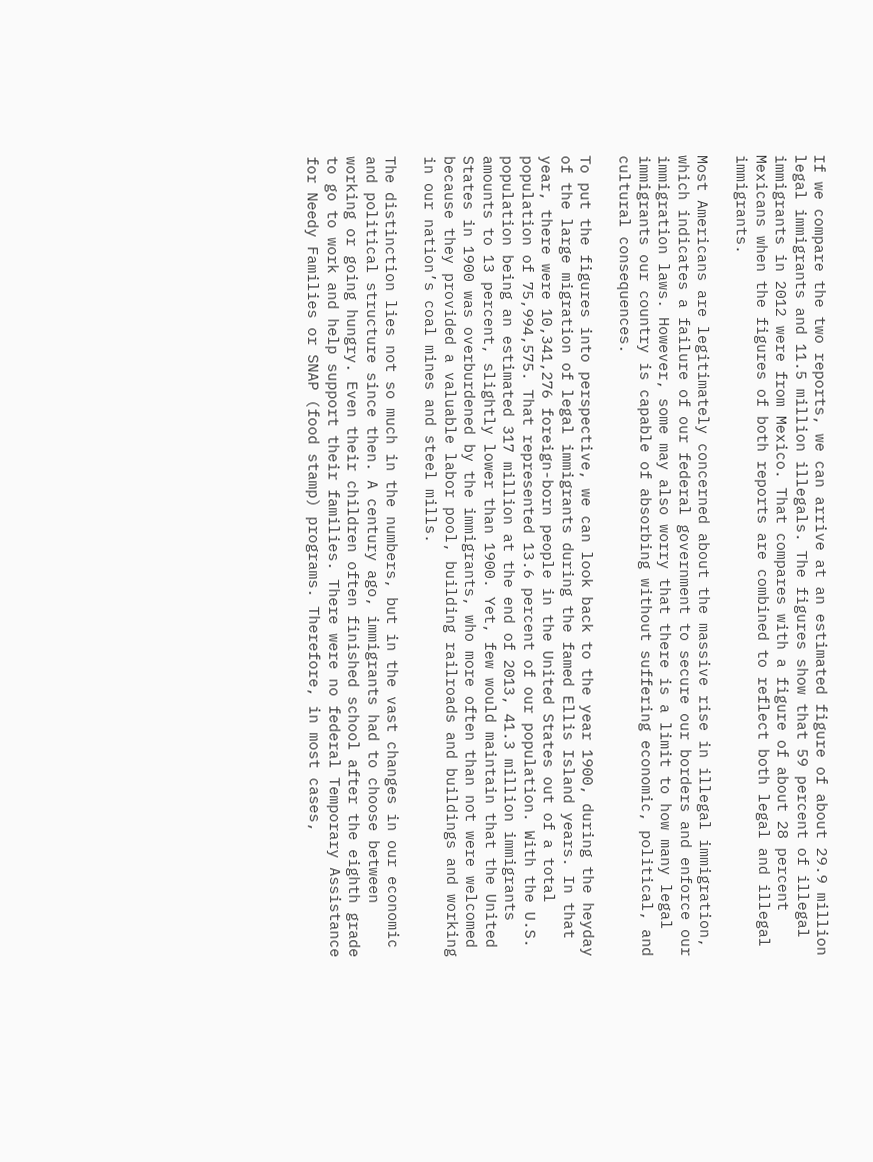If we compare the two reports, we can arrive at an estimated figure of about 29.9 million legal immigrants and 11.5 million illegals. The figures show that 59 percent of illegal immigrants in 2012 were from Mexico. That compares with a figure of about 28 percent Mexicans when the figures of both reports are combined to reflect both legal and illegal immigrants.

Most Americans are legitimately concerned about the massive rise in illegal immigration, which indicates a failure of our federal government to secure our borders and enforce our immigration laws. However, some may also worry that there is a limit to how many legal immigrants our country is capable of absorbing without suffering economic, political, and cultural consequences.

To put the figures into perspective, we can look back to the year 1900, during the heyday of the large migration of legal immigrants during the famed Ellis Island years. In that year, there were 10,341,276 foreign-born people in the United States out of a total population of 75,994,575. That represented 13.6 percent of our population. With the U.S. population being an estimated 317 million at the end of 2013, 41.3 million immigrants amounts to 13 percent, slightly lower than 1900. Yet, few would maintain that the United States in 1900 was overburdened by the immigrants, who more often than not were welcomed because they provided a valuable labor pool, building railroads and buildings and working in our nation’s coal mines and steel mills.

The distinction lies not so much in the numbers, but in the vast changes in our economic and political structure since then. A century ago, immigrants had to choose between working or going hungry. Even their children often finished school after the eighth grade to go to work and help support their families. There were no federal Temporary Assistance for Needy Families or SNAP (food stamp) programs. Therefore, in most cases,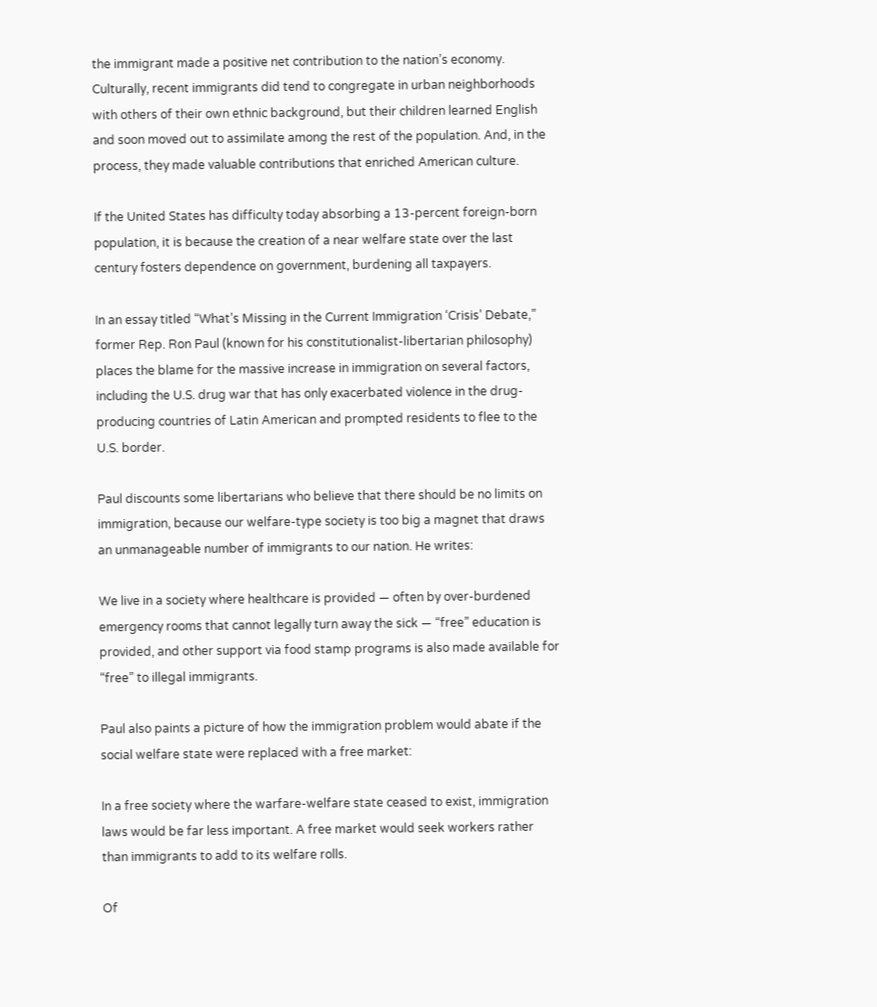the immigrant made a positive net contribution to the nation’s economy. Culturally, recent immigrants did tend to congregate in urban neighborhoods with others of their own ethnic background, but their children learned English and soon moved out to assimilate among the rest of the population. And, in the process, they made valuable contributions that enriched American culture.

If the United States has difficulty today absorbing a 13-percent foreign-born population, it is because the creation of a near welfare state over the last century fosters dependence on government, burdening all taxpayers.

In an essay titled “What’s Missing in the Current Immigration ‘Crisis’ Debate,” former Rep. Ron Paul (known for his constitutionalist-libertarian philosophy) places the blame for the massive increase in immigration on several factors, including the U.S. drug war that has only exacerbated violence in the drug-producing countries of Latin American and prompted residents to flee to the U.S. border.

Paul discounts some libertarians who believe that there should be no limits on immigration, because our welfare-type society is too big a magnet that draws an unmanageable number of immigrants to our nation. He writes:

We live in a society where healthcare is provided — often by over-burdened emergency rooms that cannot legally turn away the sick — “free” education is provided, and other support via food stamp programs is also made available for “free” to illegal immigrants.

Paul also paints a picture of how the immigration problem would abate if the social welfare state were replaced with a free market:

In a free society where the warfare-welfare state ceased to exist, immigration laws would be far less important. A free market would seek workers rather than immigrants to add to its welfare rolls.

Of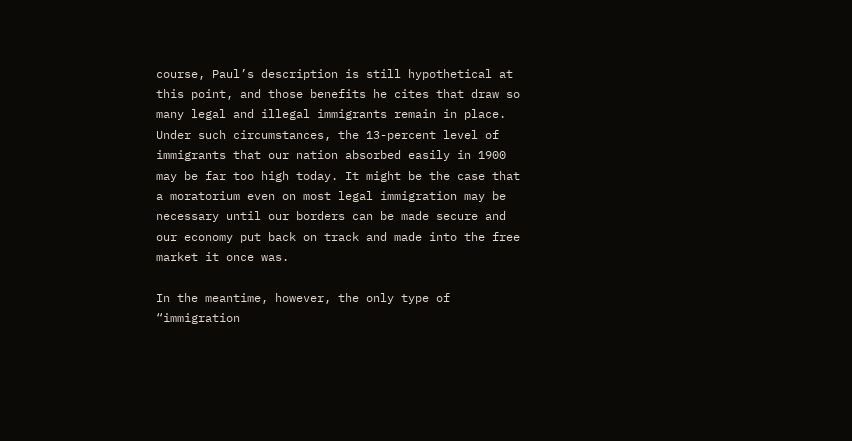course, Paul’s description is still hypothetical at this point, and those benefits he cites that draw so many legal and illegal immigrants remain in place. Under such circumstances, the 13-percent level of immigrants that our nation absorbed easily in 1900 may be far too high today. It might be the case that a moratorium even on most legal immigration may be necessary until our borders can be made secure and our economy put back on track and made into the free market it once was.

In the meantime, however, the only type of “immigration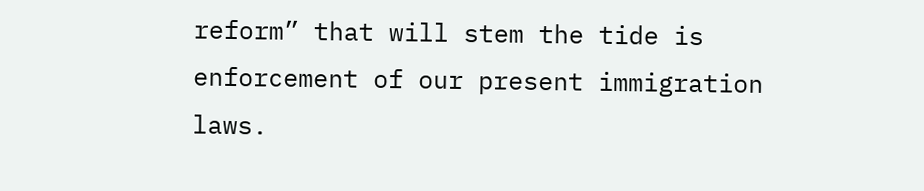reform” that will stem the tide is enforcement of our present immigration laws.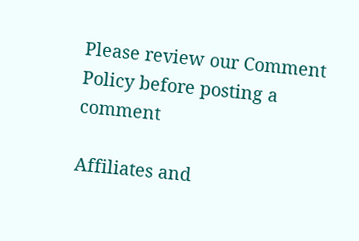Please review our Comment Policy before posting a comment

Affiliates and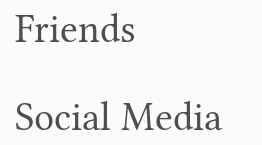Friends

Social Media